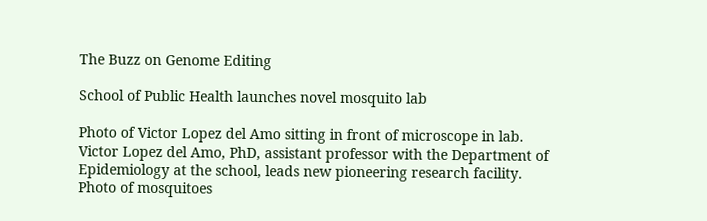The Buzz on Genome Editing

School of Public Health launches novel mosquito lab

Photo of Victor Lopez del Amo sitting in front of microscope in lab.
Victor Lopez del Amo, PhD, assistant professor with the Department of Epidemiology at the school, leads new pioneering research facility.
Photo of mosquitoes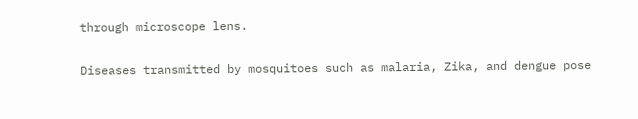through microscope lens.

Diseases transmitted by mosquitoes such as malaria, Zika, and dengue pose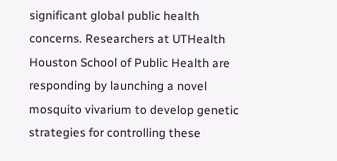significant global public health concerns. Researchers at UTHealth Houston School of Public Health are responding by launching a novel mosquito vivarium to develop genetic strategies for controlling these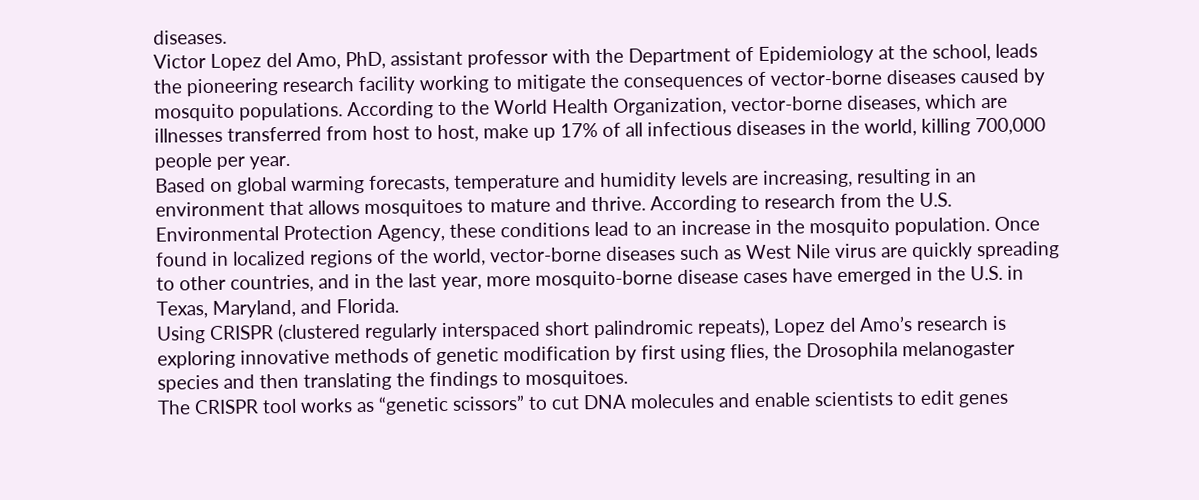diseases.
Victor Lopez del Amo, PhD, assistant professor with the Department of Epidemiology at the school, leads the pioneering research facility working to mitigate the consequences of vector-borne diseases caused by mosquito populations. According to the World Health Organization, vector-borne diseases, which are illnesses transferred from host to host, make up 17% of all infectious diseases in the world, killing 700,000 people per year.
Based on global warming forecasts, temperature and humidity levels are increasing, resulting in an environment that allows mosquitoes to mature and thrive. According to research from the U.S. Environmental Protection Agency, these conditions lead to an increase in the mosquito population. Once found in localized regions of the world, vector-borne diseases such as West Nile virus are quickly spreading to other countries, and in the last year, more mosquito-borne disease cases have emerged in the U.S. in Texas, Maryland, and Florida.
Using CRISPR (clustered regularly interspaced short palindromic repeats), Lopez del Amo’s research is exploring innovative methods of genetic modification by first using flies, the Drosophila melanogaster species and then translating the findings to mosquitoes.
The CRISPR tool works as “genetic scissors” to cut DNA molecules and enable scientists to edit genes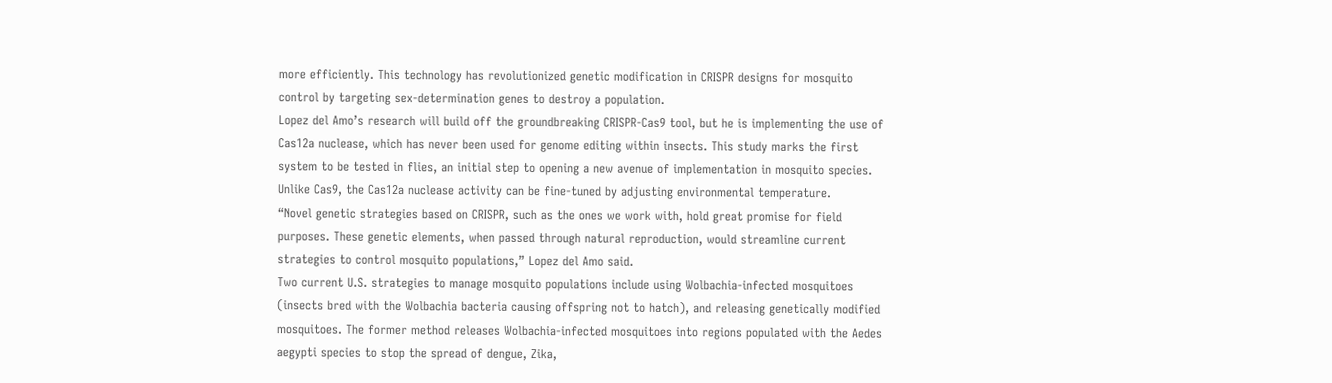more efficiently. This technology has revolutionized genetic modification in CRISPR designs for mosquito control by targeting sex-determination genes to destroy a population.
Lopez del Amo’s research will build off the groundbreaking CRISPR-Cas9 tool, but he is implementing the use of Cas12a nuclease, which has never been used for genome editing within insects. This study marks the first system to be tested in flies, an initial step to opening a new avenue of implementation in mosquito species.
Unlike Cas9, the Cas12a nuclease activity can be fine-tuned by adjusting environmental temperature.
“Novel genetic strategies based on CRISPR, such as the ones we work with, hold great promise for field purposes. These genetic elements, when passed through natural reproduction, would streamline current strategies to control mosquito populations,” Lopez del Amo said.
Two current U.S. strategies to manage mosquito populations include using Wolbachia-infected mosquitoes (insects bred with the Wolbachia bacteria causing offspring not to hatch), and releasing genetically modified mosquitoes. The former method releases Wolbachia-infected mosquitoes into regions populated with the Aedes aegypti species to stop the spread of dengue, Zika,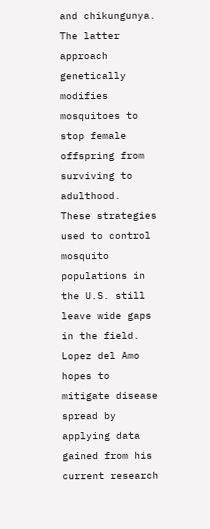and chikungunya. The latter approach genetically modifies mosquitoes to stop female offspring from surviving to adulthood.
These strategies used to control mosquito populations in the U.S. still leave wide gaps in the field. Lopez del Amo hopes to mitigate disease spread by applying data gained from his current research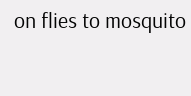on flies to mosquito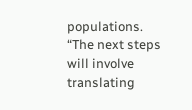populations.
“The next steps will involve translating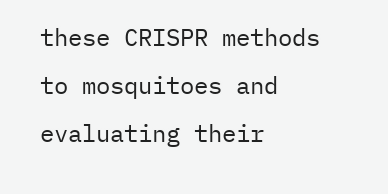these CRISPR methods to mosquitoes and evaluating their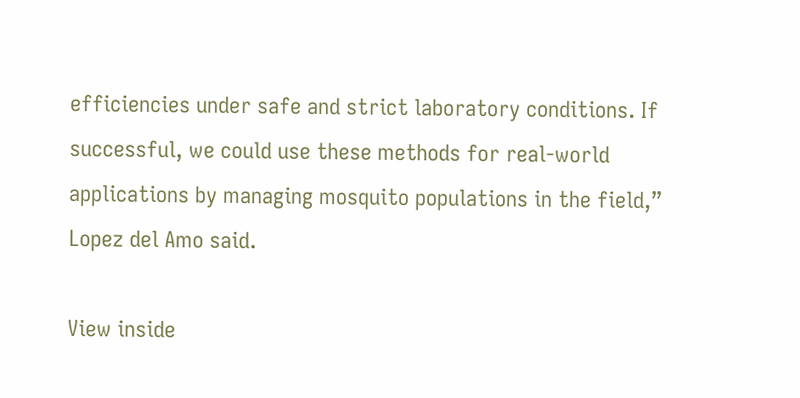efficiencies under safe and strict laboratory conditions. If successful, we could use these methods for real-world applications by managing mosquito populations in the field,” Lopez del Amo said.

View inside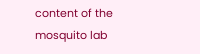content of the mosquito lab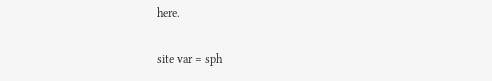here.

site var = sph